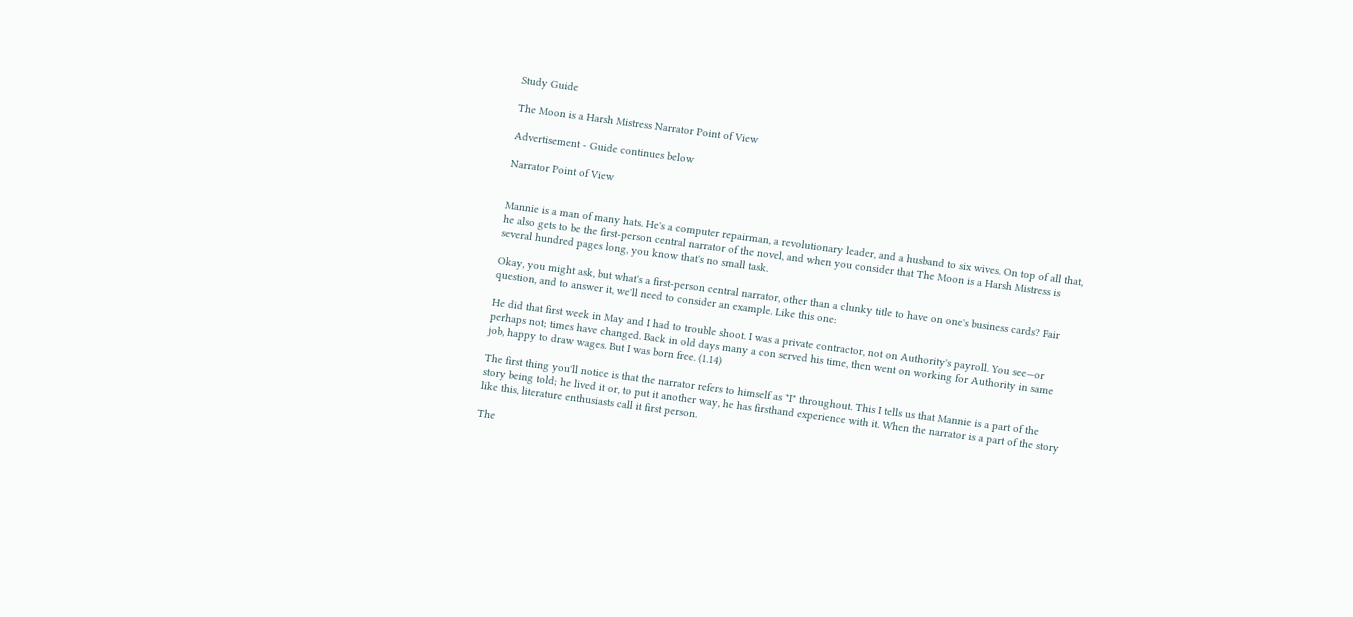Study Guide

The Moon is a Harsh Mistress Narrator Point of View

Advertisement - Guide continues below

Narrator Point of View


Mannie is a man of many hats. He's a computer repairman, a revolutionary leader, and a husband to six wives. On top of all that, he also gets to be the first-person central narrator of the novel, and when you consider that The Moon is a Harsh Mistress is several hundred pages long, you know that's no small task.

Okay, you might ask, but what's a first-person central narrator, other than a clunky title to have on one's business cards? Fair question, and to answer it, we'll need to consider an example. Like this one:

He did that first week in May and I had to trouble shoot. I was a private contractor, not on Authority's payroll. You see—or perhaps not; times have changed. Back in old days many a con served his time, then went on working for Authority in same job, happy to draw wages. But I was born free. (1.14)

The first thing you'll notice is that the narrator refers to himself as "I" throughout. This I tells us that Mannie is a part of the story being told; he lived it or, to put it another way, he has firsthand experience with it. When the narrator is a part of the story like this, literature enthusiasts call it first person.

The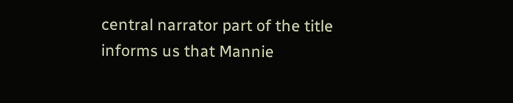central narrator part of the title informs us that Mannie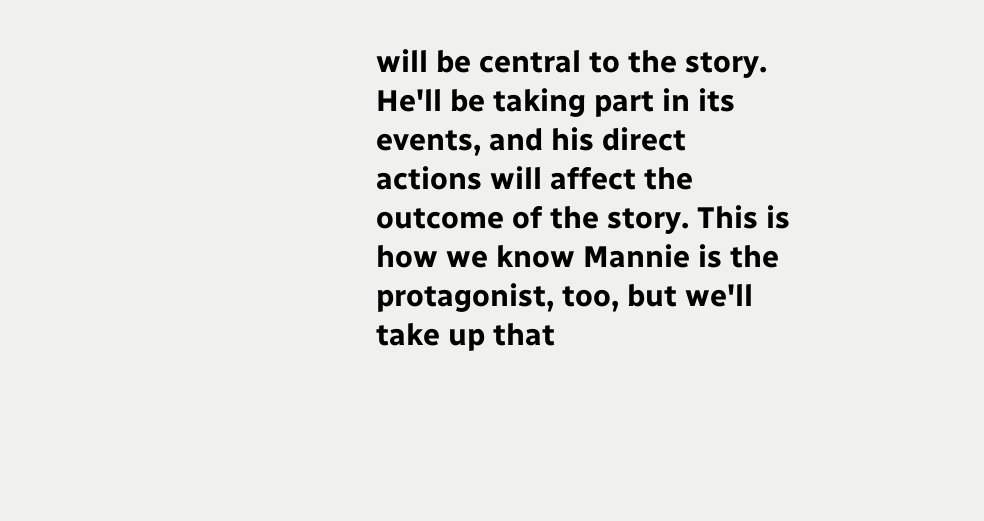will be central to the story. He'll be taking part in its events, and his direct actions will affect the outcome of the story. This is how we know Mannie is the protagonist, too, but we'll take up that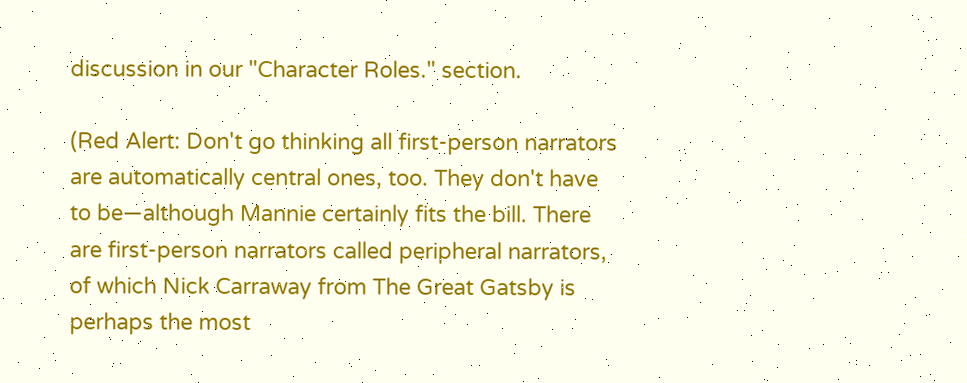discussion in our "Character Roles." section.

(Red Alert: Don't go thinking all first-person narrators are automatically central ones, too. They don't have to be—although Mannie certainly fits the bill. There are first-person narrators called peripheral narrators, of which Nick Carraway from The Great Gatsby is perhaps the most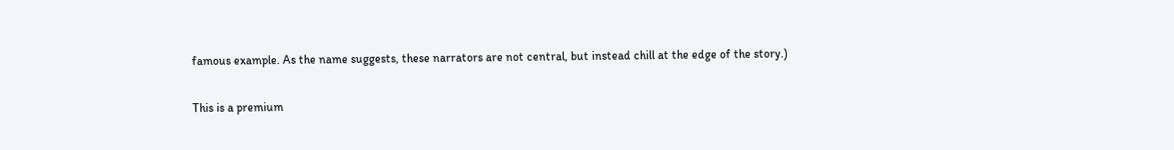famous example. As the name suggests, these narrators are not central, but instead chill at the edge of the story.)

This is a premium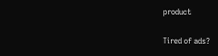product

Tired of ads?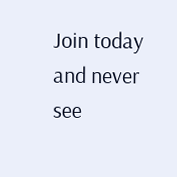Join today and never see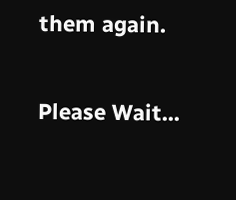them again.

Please Wait...